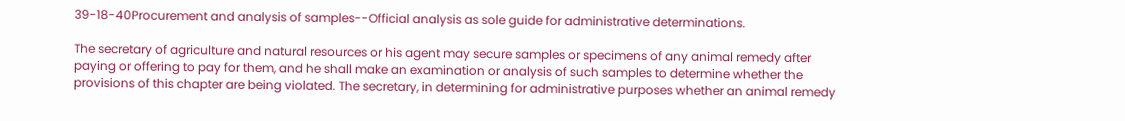39-18-40Procurement and analysis of samples--Official analysis as sole guide for administrative determinations.

The secretary of agriculture and natural resources or his agent may secure samples or specimens of any animal remedy after paying or offering to pay for them, and he shall make an examination or analysis of such samples to determine whether the provisions of this chapter are being violated. The secretary, in determining for administrative purposes whether an animal remedy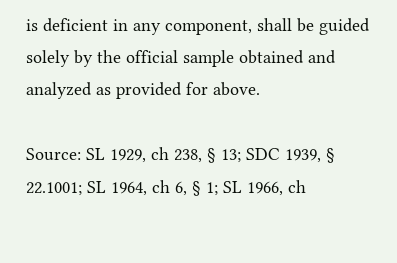is deficient in any component, shall be guided solely by the official sample obtained and analyzed as provided for above.

Source: SL 1929, ch 238, § 13; SDC 1939, § 22.1001; SL 1964, ch 6, § 1; SL 1966, ch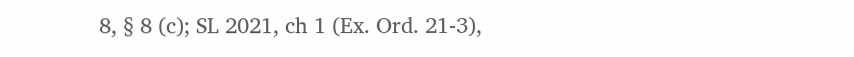8, § 8 (c); SL 2021, ch 1 (Ex. Ord. 21-3),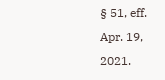§ 51, eff. Apr. 19, 2021.